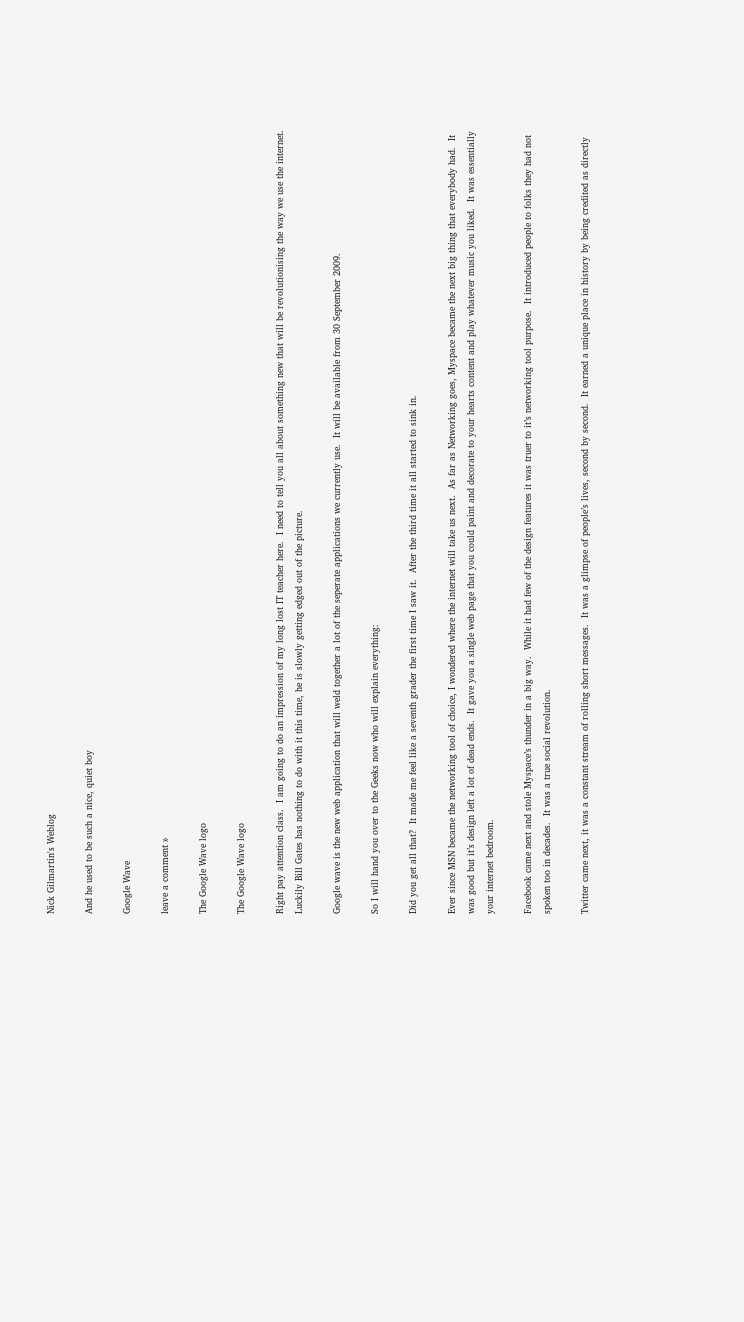Nick Gilmartin's Weblog

And he used to be such a nice, quiet boy

Google Wave

leave a comment »

The Google Wave logo

The Google Wave logo

Right pay attention class.  I am going to do an impression of my long lost IT teacher here.  I need to tell you all about something new that will be revolutionising the way we use the internet.  Luckily Bill Gates has nothing to do with it this time, he is slowly getting edged out of the picture.

Google wave is the new web application that will weld together a lot of the seperate applications we currently use.  It will be available from 30 September 2009.

So I will hand you over to the Geeks now who will explain everything:

Did you get all that?  It made me feel like a seventh grader the first time I saw it.  After the third time it all started to sink in.

Ever since MSN became the networking tool of choice, I wondered where the internet will take us next.  As far as Networking goes, Myspace became the next big thing that everybody had.  It was good but it’s design left a lot of dead ends.  It gave you a single web page that you could paint and decorate to your hearts content and play whatever music you liked.  It was essentially your internet bedroom.

Facebook came next and stole Myspace’s thunder in a big way.  While it had few of the design features it was truer to it’s networking tool purpose.  It introduced people to folks they had not spoken too in decades.  It was a true social revolution.

Twitter came next, it was a constant stream of rolling short messages.  It was a glimpse of people’s lives, second by second.  It earned a unique place in history by being credited as directly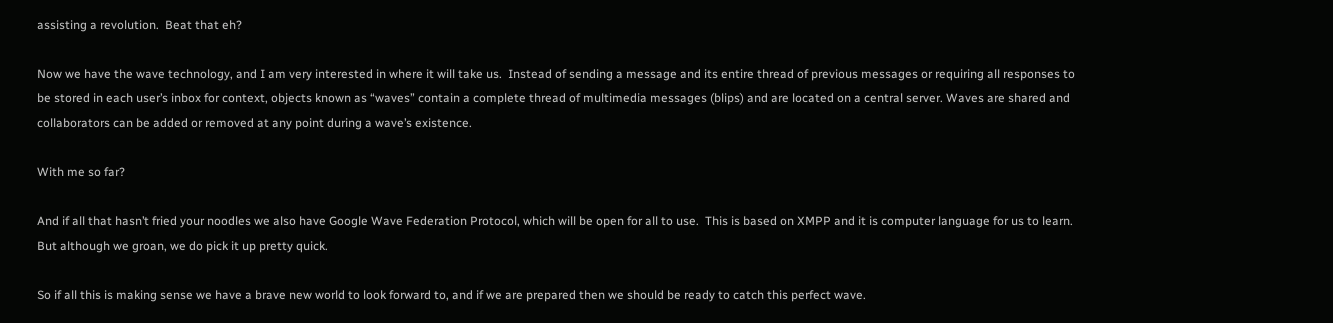assisting a revolution.  Beat that eh?

Now we have the wave technology, and I am very interested in where it will take us.  Instead of sending a message and its entire thread of previous messages or requiring all responses to be stored in each user’s inbox for context, objects known as “waves” contain a complete thread of multimedia messages (blips) and are located on a central server. Waves are shared and collaborators can be added or removed at any point during a wave’s existence.

With me so far?

And if all that hasn’t fried your noodles we also have Google Wave Federation Protocol, which will be open for all to use.  This is based on XMPP and it is computer language for us to learn.  But although we groan, we do pick it up pretty quick.

So if all this is making sense we have a brave new world to look forward to, and if we are prepared then we should be ready to catch this perfect wave.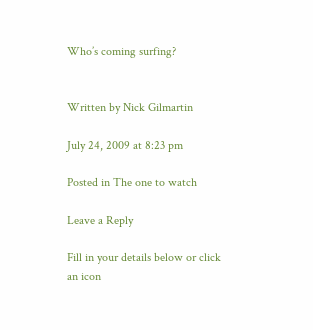Who’s coming surfing?


Written by Nick Gilmartin

July 24, 2009 at 8:23 pm

Posted in The one to watch

Leave a Reply

Fill in your details below or click an icon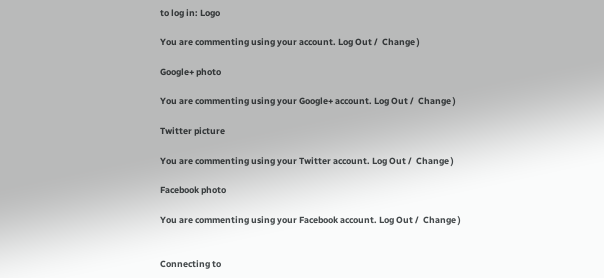to log in: Logo

You are commenting using your account. Log Out /  Change )

Google+ photo

You are commenting using your Google+ account. Log Out /  Change )

Twitter picture

You are commenting using your Twitter account. Log Out /  Change )

Facebook photo

You are commenting using your Facebook account. Log Out /  Change )


Connecting to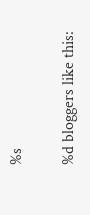%s

%d bloggers like this: